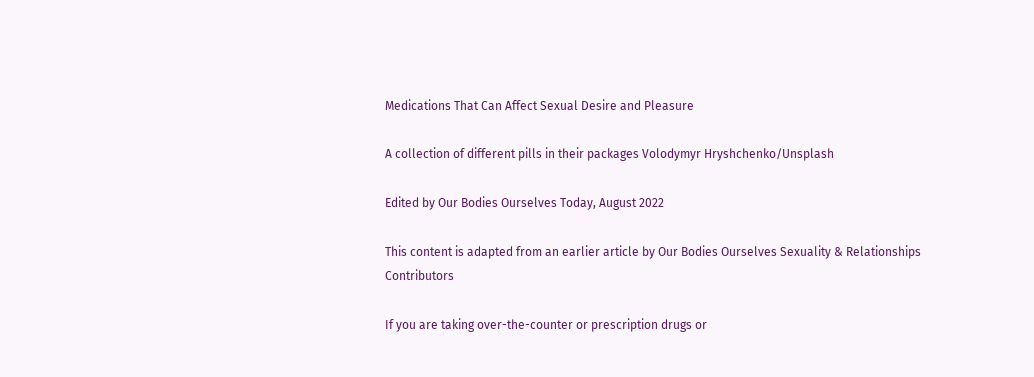Medications That Can Affect Sexual Desire and Pleasure

A collection of different pills in their packages Volodymyr Hryshchenko/Unsplash

Edited by Our Bodies Ourselves Today, August 2022

This content is adapted from an earlier article by Our Bodies Ourselves Sexuality & Relationships Contributors

If you are taking over-the-counter or prescription drugs or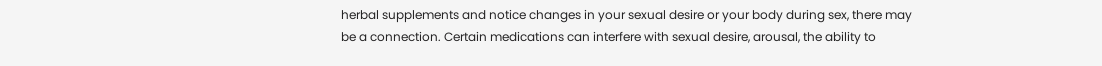herbal supplements and notice changes in your sexual desire or your body during sex, there may be a connection. Certain medications can interfere with sexual desire, arousal, the ability to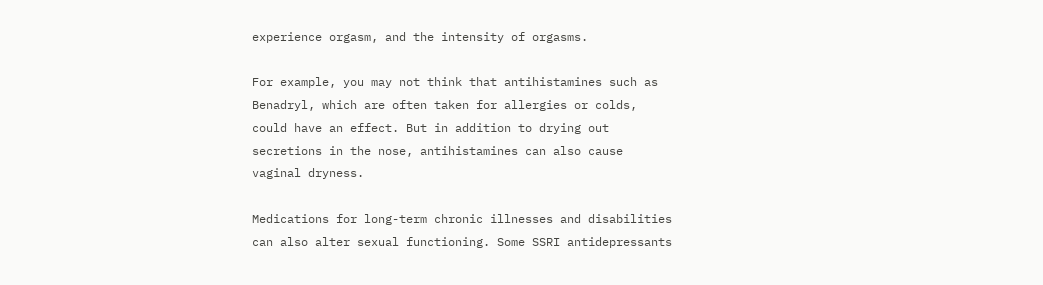experience orgasm, and the intensity of orgasms.

For example, you may not think that antihistamines such as Benadryl, which are often taken for allergies or colds, could have an effect. But in addition to drying out secretions in the nose, antihistamines can also cause vaginal dryness.

Medications for long-term chronic illnesses and disabilities can also alter sexual functioning. Some SSRI antidepressants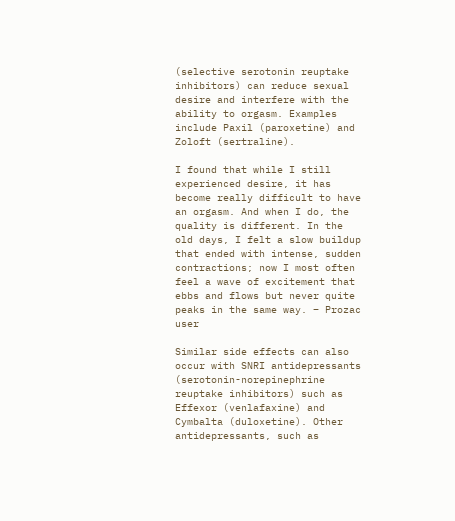(selective serotonin reuptake inhibitors) can reduce sexual desire and interfere with the ability to orgasm. Examples include Paxil (paroxetine) and Zoloft (sertraline).

I found that while I still experienced desire, it has become really difficult to have an orgasm. And when I do, the quality is different. In the old days, I felt a slow buildup that ended with intense, sudden contractions; now I most often feel a wave of excitement that ebbs and flows but never quite peaks in the same way. – Prozac user

Similar side effects can also occur with SNRI antidepressants (serotonin-norepinephrine reuptake inhibitors) such as Effexor (venlafaxine) and Cymbalta (duloxetine). Other antidepressants, such as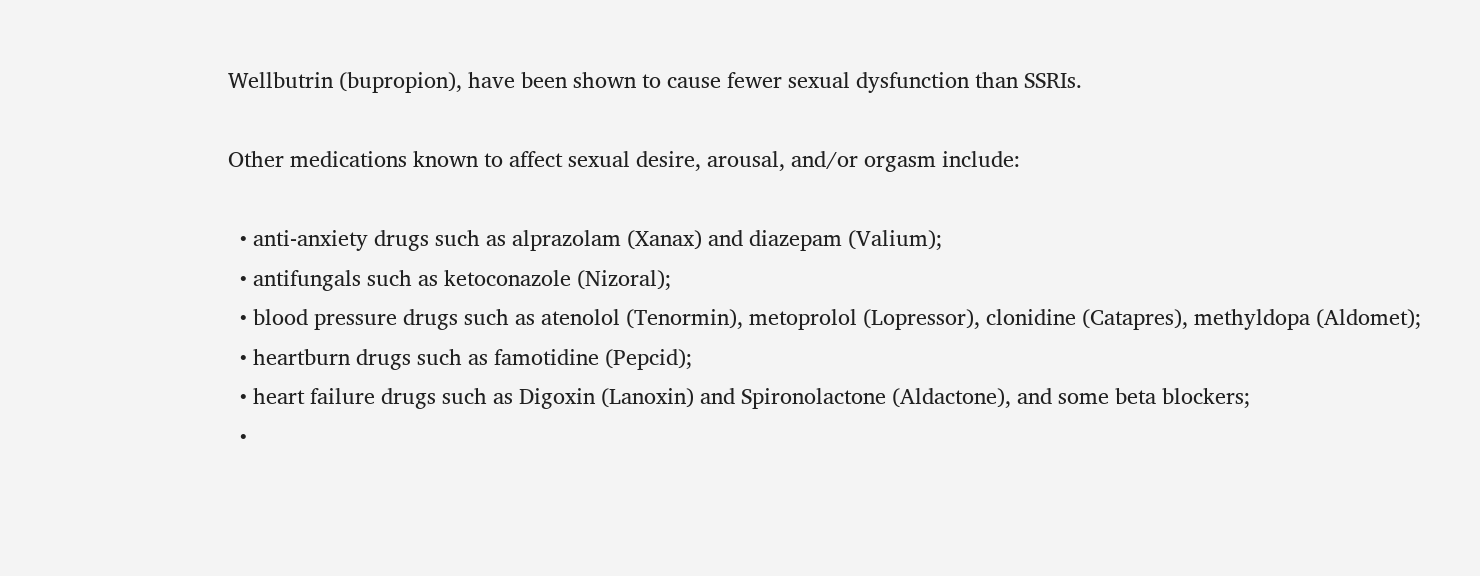Wellbutrin (bupropion), have been shown to cause fewer sexual dysfunction than SSRIs.

Other medications known to affect sexual desire, arousal, and/or orgasm include:

  • anti-anxiety drugs such as alprazolam (Xanax) and diazepam (Valium);
  • antifungals such as ketoconazole (Nizoral);
  • blood pressure drugs such as atenolol (Tenormin), metoprolol (Lopressor), clonidine (Catapres), methyldopa (Aldomet);
  • heartburn drugs such as famotidine (Pepcid);
  • heart failure drugs such as Digoxin (Lanoxin) and Spironolactone (Aldactone), and some beta blockers;
  •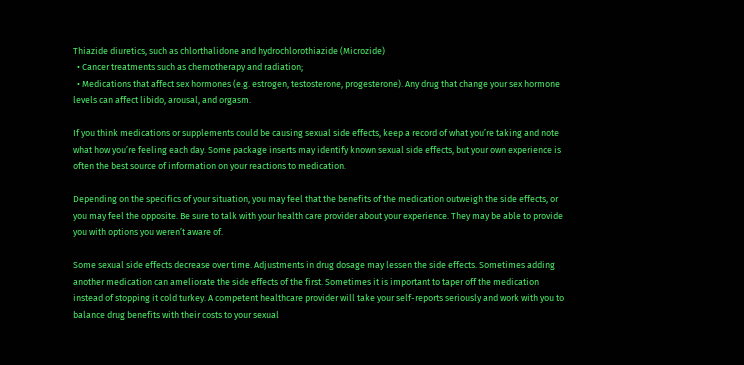Thiazide diuretics, such as chlorthalidone and hydrochlorothiazide (Microzide)
  • Cancer treatments such as chemotherapy and radiation;
  • Medications that affect sex hormones (e.g. estrogen, testosterone, progesterone). Any drug that change your sex hormone levels can affect libido, arousal, and orgasm.

If you think medications or supplements could be causing sexual side effects, keep a record of what you’re taking and note what how you’re feeling each day. Some package inserts may identify known sexual side effects, but your own experience is often the best source of information on your reactions to medication.

Depending on the specifics of your situation, you may feel that the benefits of the medication outweigh the side effects, or you may feel the opposite. Be sure to talk with your health care provider about your experience. They may be able to provide you with options you weren’t aware of.

Some sexual side effects decrease over time. Adjustments in drug dosage may lessen the side effects. Sometimes adding another medication can ameliorate the side effects of the first. Sometimes it is important to taper off the medication instead of stopping it cold turkey. A competent healthcare provider will take your self-reports seriously and work with you to balance drug benefits with their costs to your sexual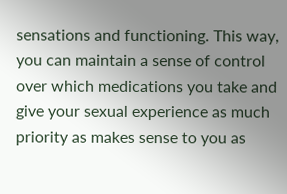sensations and functioning. This way, you can maintain a sense of control over which medications you take and give your sexual experience as much priority as makes sense to you as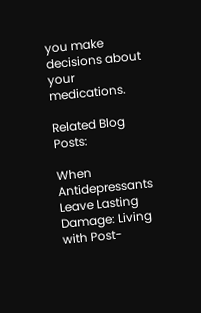you make decisions about your medications.

Related Blog Posts:

When Antidepressants Leave Lasting Damage: Living with Post-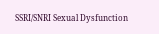SSRI/SNRI Sexual Dysfunction